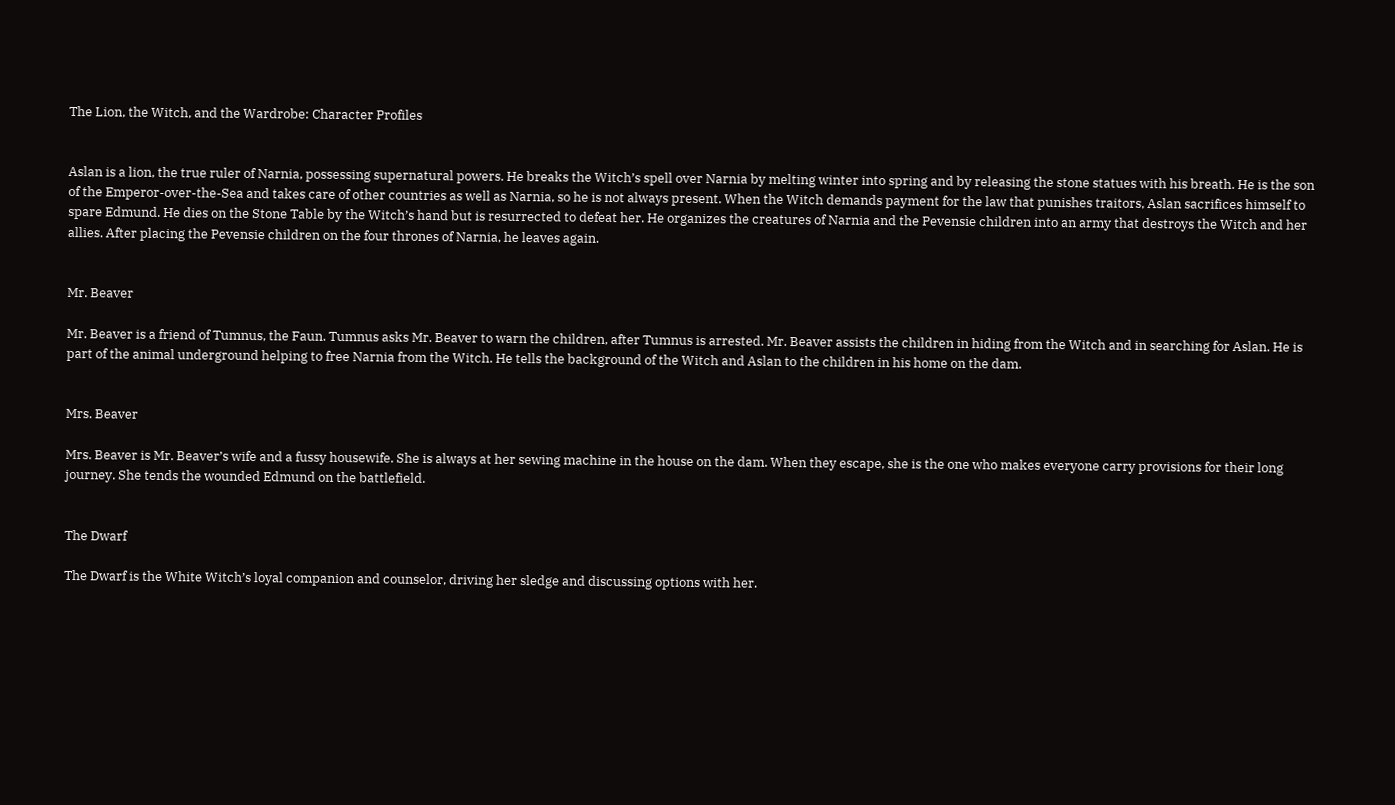The Lion, the Witch, and the Wardrobe: Character Profiles


Aslan is a lion, the true ruler of Narnia, possessing supernatural powers. He breaks the Witch’s spell over Narnia by melting winter into spring and by releasing the stone statues with his breath. He is the son of the Emperor-over-the-Sea and takes care of other countries as well as Narnia, so he is not always present. When the Witch demands payment for the law that punishes traitors, Aslan sacrifices himself to spare Edmund. He dies on the Stone Table by the Witch’s hand but is resurrected to defeat her. He organizes the creatures of Narnia and the Pevensie children into an army that destroys the Witch and her allies. After placing the Pevensie children on the four thrones of Narnia, he leaves again.


Mr. Beaver

Mr. Beaver is a friend of Tumnus, the Faun. Tumnus asks Mr. Beaver to warn the children, after Tumnus is arrested. Mr. Beaver assists the children in hiding from the Witch and in searching for Aslan. He is part of the animal underground helping to free Narnia from the Witch. He tells the background of the Witch and Aslan to the children in his home on the dam.


Mrs. Beaver

Mrs. Beaver is Mr. Beaver’s wife and a fussy housewife. She is always at her sewing machine in the house on the dam. When they escape, she is the one who makes everyone carry provisions for their long journey. She tends the wounded Edmund on the battlefield.


The Dwarf

The Dwarf is the White Witch’s loyal companion and counselor, driving her sledge and discussing options with her.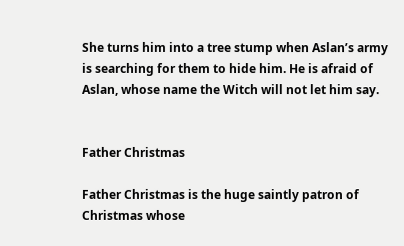She turns him into a tree stump when Aslan’s army is searching for them to hide him. He is afraid of Aslan, whose name the Witch will not let him say.


Father Christmas

Father Christmas is the huge saintly patron of Christmas whose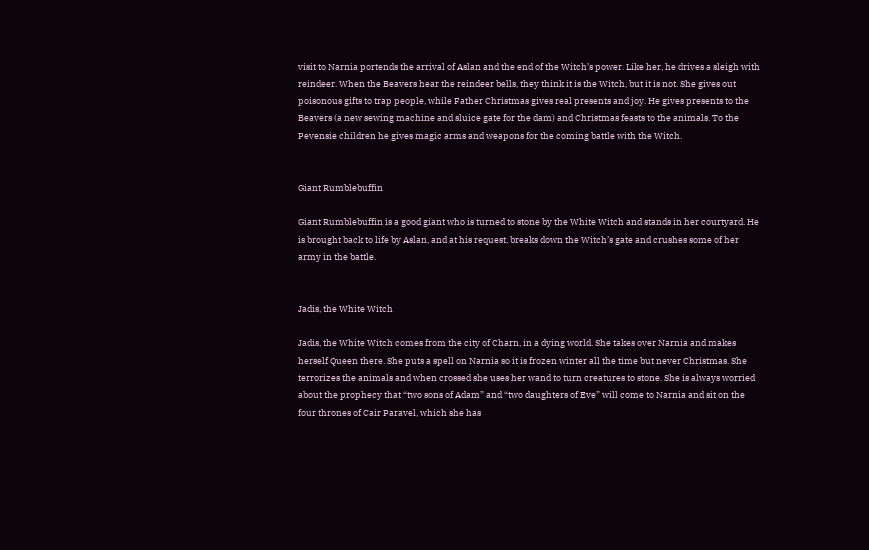visit to Narnia portends the arrival of Aslan and the end of the Witch’s power. Like her, he drives a sleigh with reindeer. When the Beavers hear the reindeer bells, they think it is the Witch, but it is not. She gives out poisonous gifts to trap people, while Father Christmas gives real presents and joy. He gives presents to the Beavers (a new sewing machine and sluice gate for the dam) and Christmas feasts to the animals. To the Pevensie children he gives magic arms and weapons for the coming battle with the Witch.


Giant Rumblebuffin

Giant Rumblebuffin is a good giant who is turned to stone by the White Witch and stands in her courtyard. He is brought back to life by Aslan, and at his request, breaks down the Witch’s gate and crushes some of her army in the battle.


Jadis, the White Witch

Jadis, the White Witch comes from the city of Charn, in a dying world. She takes over Narnia and makes herself Queen there. She puts a spell on Narnia so it is frozen winter all the time but never Christmas. She terrorizes the animals and when crossed she uses her wand to turn creatures to stone. She is always worried about the prophecy that “two sons of Adam” and “two daughters of Eve” will come to Narnia and sit on the four thrones of Cair Paravel, which she has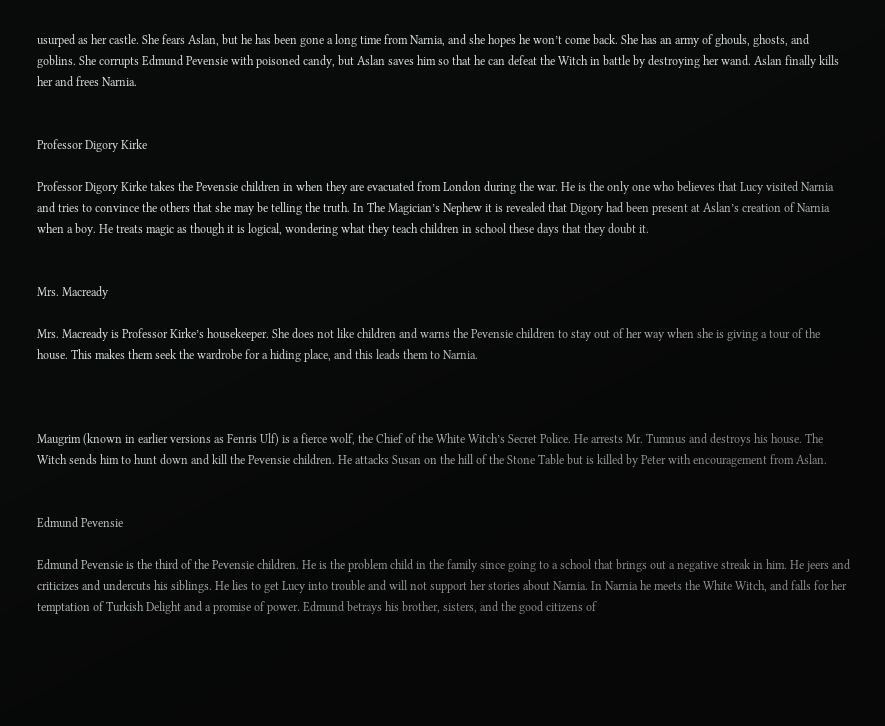usurped as her castle. She fears Aslan, but he has been gone a long time from Narnia, and she hopes he won’t come back. She has an army of ghouls, ghosts, and goblins. She corrupts Edmund Pevensie with poisoned candy, but Aslan saves him so that he can defeat the Witch in battle by destroying her wand. Aslan finally kills her and frees Narnia.


Professor Digory Kirke

Professor Digory Kirke takes the Pevensie children in when they are evacuated from London during the war. He is the only one who believes that Lucy visited Narnia and tries to convince the others that she may be telling the truth. In The Magician’s Nephew it is revealed that Digory had been present at Aslan’s creation of Narnia when a boy. He treats magic as though it is logical, wondering what they teach children in school these days that they doubt it.


Mrs. Macready

Mrs. Macready is Professor Kirke’s housekeeper. She does not like children and warns the Pevensie children to stay out of her way when she is giving a tour of the house. This makes them seek the wardrobe for a hiding place, and this leads them to Narnia.



Maugrim (known in earlier versions as Fenris Ulf) is a fierce wolf, the Chief of the White Witch’s Secret Police. He arrests Mr. Tumnus and destroys his house. The Witch sends him to hunt down and kill the Pevensie children. He attacks Susan on the hill of the Stone Table but is killed by Peter with encouragement from Aslan.


Edmund Pevensie

Edmund Pevensie is the third of the Pevensie children. He is the problem child in the family since going to a school that brings out a negative streak in him. He jeers and criticizes and undercuts his siblings. He lies to get Lucy into trouble and will not support her stories about Narnia. In Narnia he meets the White Witch, and falls for her temptation of Turkish Delight and a promise of power. Edmund betrays his brother, sisters, and the good citizens of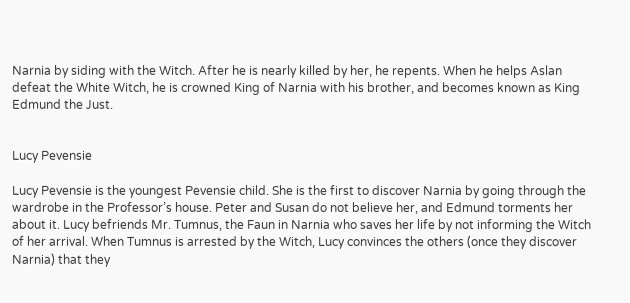Narnia by siding with the Witch. After he is nearly killed by her, he repents. When he helps Aslan defeat the White Witch, he is crowned King of Narnia with his brother, and becomes known as King Edmund the Just.


Lucy Pevensie

Lucy Pevensie is the youngest Pevensie child. She is the first to discover Narnia by going through the wardrobe in the Professor’s house. Peter and Susan do not believe her, and Edmund torments her about it. Lucy befriends Mr. Tumnus, the Faun in Narnia who saves her life by not informing the Witch of her arrival. When Tumnus is arrested by the Witch, Lucy convinces the others (once they discover Narnia) that they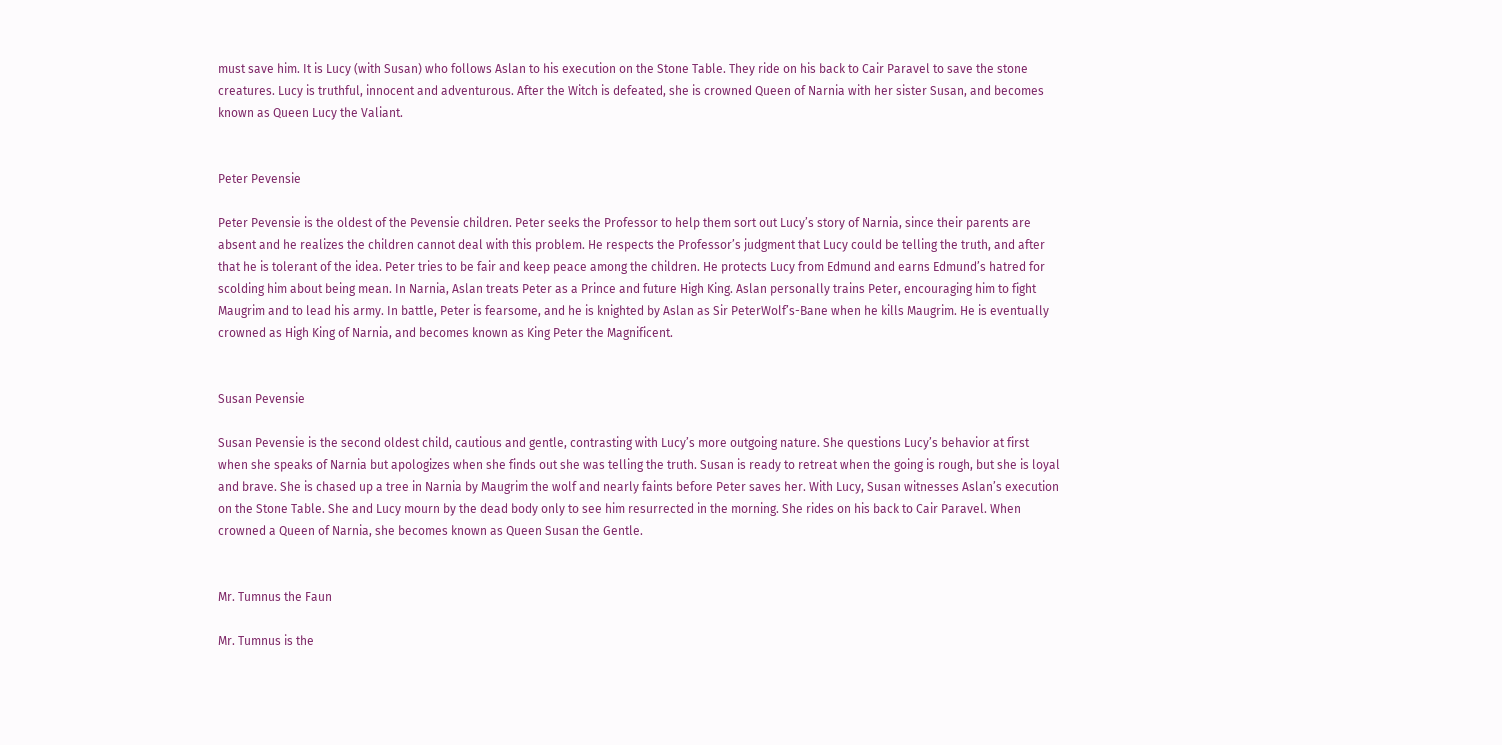must save him. It is Lucy (with Susan) who follows Aslan to his execution on the Stone Table. They ride on his back to Cair Paravel to save the stone creatures. Lucy is truthful, innocent and adventurous. After the Witch is defeated, she is crowned Queen of Narnia with her sister Susan, and becomes known as Queen Lucy the Valiant.


Peter Pevensie

Peter Pevensie is the oldest of the Pevensie children. Peter seeks the Professor to help them sort out Lucy’s story of Narnia, since their parents are absent and he realizes the children cannot deal with this problem. He respects the Professor’s judgment that Lucy could be telling the truth, and after that he is tolerant of the idea. Peter tries to be fair and keep peace among the children. He protects Lucy from Edmund and earns Edmund’s hatred for scolding him about being mean. In Narnia, Aslan treats Peter as a Prince and future High King. Aslan personally trains Peter, encouraging him to fight Maugrim and to lead his army. In battle, Peter is fearsome, and he is knighted by Aslan as Sir PeterWolf’s-Bane when he kills Maugrim. He is eventually crowned as High King of Narnia, and becomes known as King Peter the Magnificent.


Susan Pevensie

Susan Pevensie is the second oldest child, cautious and gentle, contrasting with Lucy’s more outgoing nature. She questions Lucy’s behavior at first when she speaks of Narnia but apologizes when she finds out she was telling the truth. Susan is ready to retreat when the going is rough, but she is loyal and brave. She is chased up a tree in Narnia by Maugrim the wolf and nearly faints before Peter saves her. With Lucy, Susan witnesses Aslan’s execution on the Stone Table. She and Lucy mourn by the dead body only to see him resurrected in the morning. She rides on his back to Cair Paravel. When crowned a Queen of Narnia, she becomes known as Queen Susan the Gentle.


Mr. Tumnus the Faun

Mr. Tumnus is the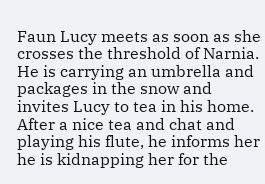Faun Lucy meets as soon as she crosses the threshold of Narnia. He is carrying an umbrella and packages in the snow and invites Lucy to tea in his home. After a nice tea and chat and playing his flute, he informs her he is kidnapping her for the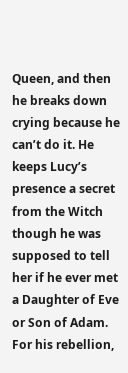Queen, and then he breaks down crying because he can’t do it. He keeps Lucy’s presence a secret from the Witch though he was supposed to tell her if he ever met a Daughter of Eve or Son of Adam. For his rebellion,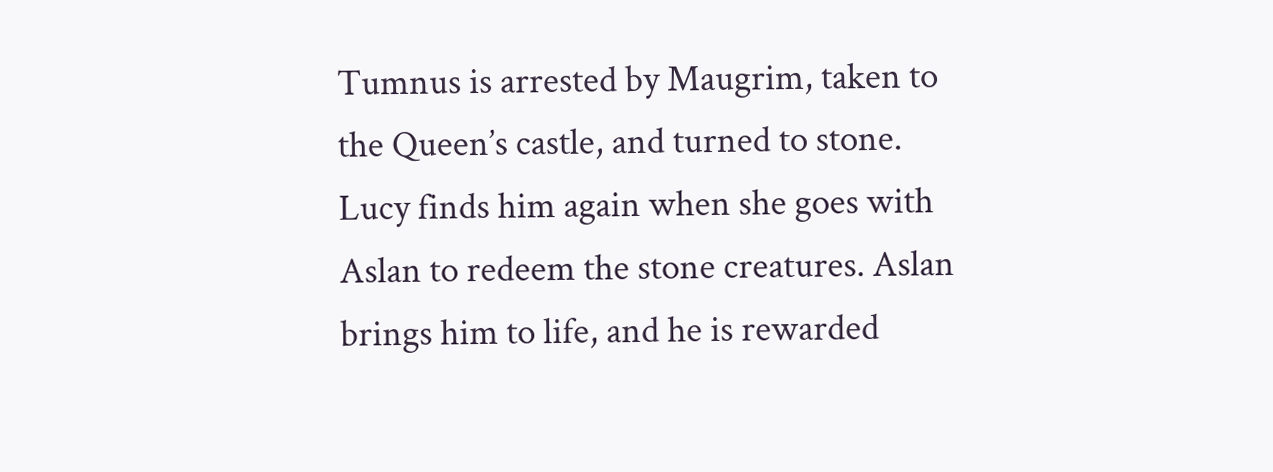Tumnus is arrested by Maugrim, taken to the Queen’s castle, and turned to stone. Lucy finds him again when she goes with Aslan to redeem the stone creatures. Aslan brings him to life, and he is rewarded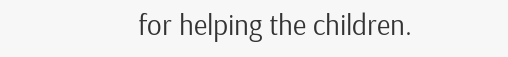for helping the children.